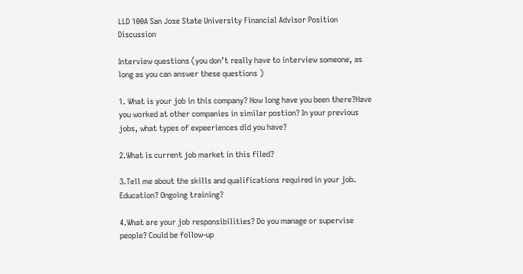LLD 100A San Jose State University Financial Advisor Position Discussion

Interview questions (you don’t really have to interview someone, as long as you can answer these questions )

1. What is your job in this company? How long have you been there?Have you worked at other companies in similar postion? In your previous jobs, what types of expeeriences did you have?

2.What is current job market in this filed?

3.Tell me about the skills and qualifications required in your job. Education? Ongoing training?

4.What are your job responsibilities? Do you manage or supervise people? Could be follow-up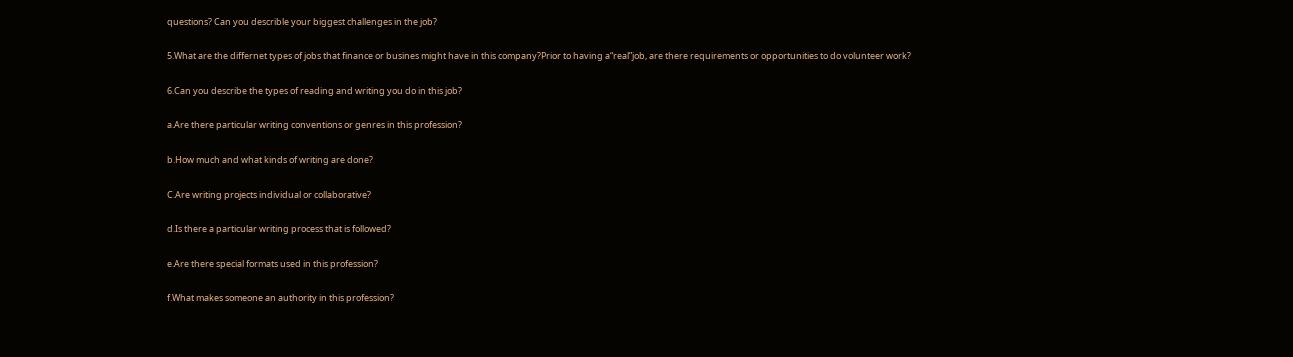questions? Can you describle your biggest challenges in the job?

5.What are the differnet types of jobs that finance or busines might have in this company?Prior to having a“real”job, are there requirements or opportunities to do volunteer work?

6.Can you describe the types of reading and writing you do in this job?

a.Are there particular writing conventions or genres in this profession?

b.How much and what kinds of writing are done?

C.Are writing projects individual or collaborative?

d.Is there a particular writing process that is followed?

e.Are there special formats used in this profession?

f.What makes someone an authority in this profession?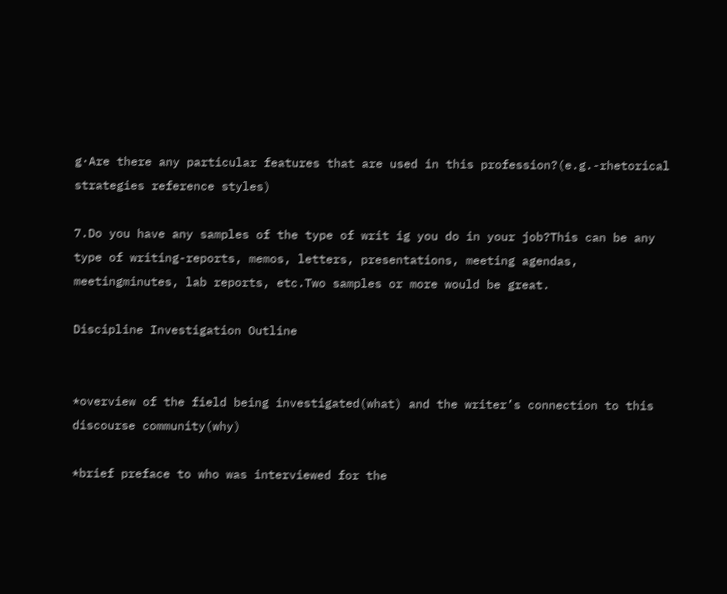g·Are there any particular features that are used in this profession?(e.g.-rhetorical strategies reference styles)

7.Do you have any samples of the type of writ ig you do in your job?This can be any type of writing-reports, memos, letters, presentations, meeting agendas, meetingminutes, lab reports, etc.Two samples or more would be great.

Discipline Investigation Outline


*overview of the field being investigated(what) and the writer’s connection to this discourse community(why)

*brief preface to who was interviewed for the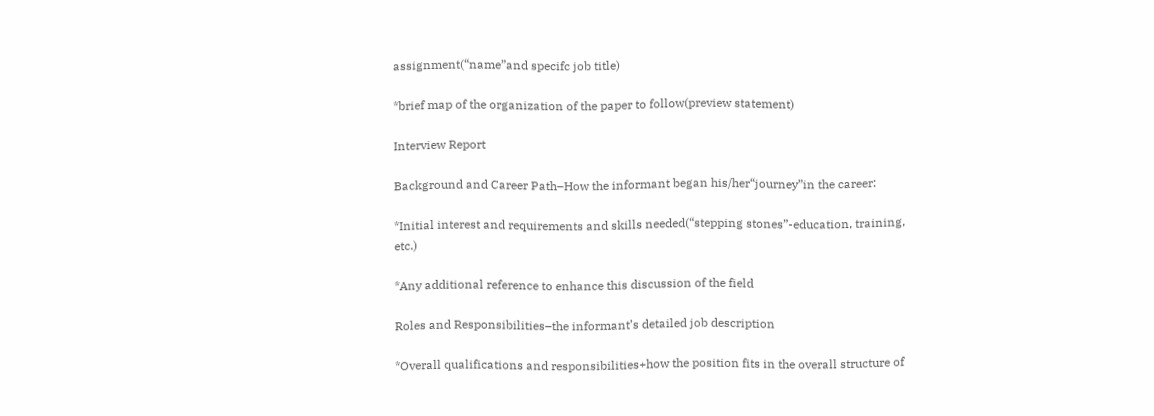assignment(“name”and specifc job title)

*brief map of the organization of the paper to follow(preview statement)

Interview Report

Background and Career Path–How the informant began his/her“journey”in the career:

*Initial interest and requirements and skills needed(“stepping stones”-education, training, etc.)

*Any additional reference to enhance this discussion of the field

Roles and Responsibilities–the informant’s detailed job description

*Overall qualifications and responsibilities+how the position fits in the overall structure of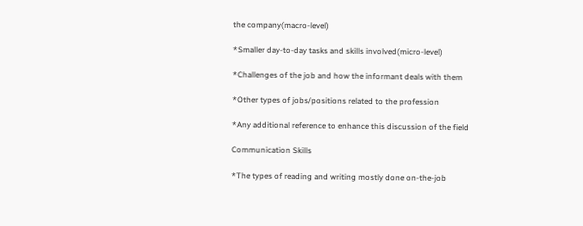the company(macro-level)

*Smaller day-to-day tasks and skills involved(micro-level)

*Challenges of the job and how the informant deals with them

*Other types of jobs/positions related to the profession

*Any additional reference to enhance this discussion of the field

Communication Skills

*The types of reading and writing mostly done on-the-job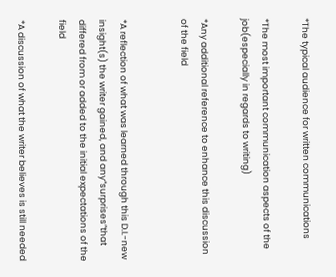*The typical audience for written communications

*The most important communication aspects of the job(especially in regards to writing)

*Any additional reference to enhance this discussion of the field


*A reflection of what was learned through this D.I.-new insight(s) the writer gained, and any“surprises”that differed from or added to the initial expectations of the field

*A discussion of what the writer believes is still needed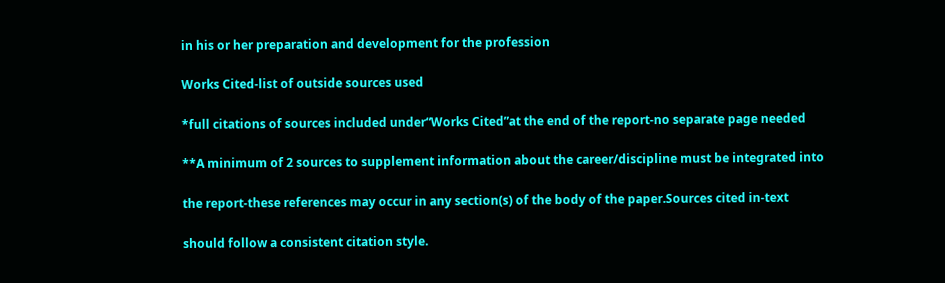in his or her preparation and development for the profession

Works Cited-list of outside sources used

*full citations of sources included under“Works Cited”at the end of the report-no separate page needed

**A minimum of 2 sources to supplement information about the career/discipline must be integrated into

the report-these references may occur in any section(s) of the body of the paper.Sources cited in-text

should follow a consistent citation style.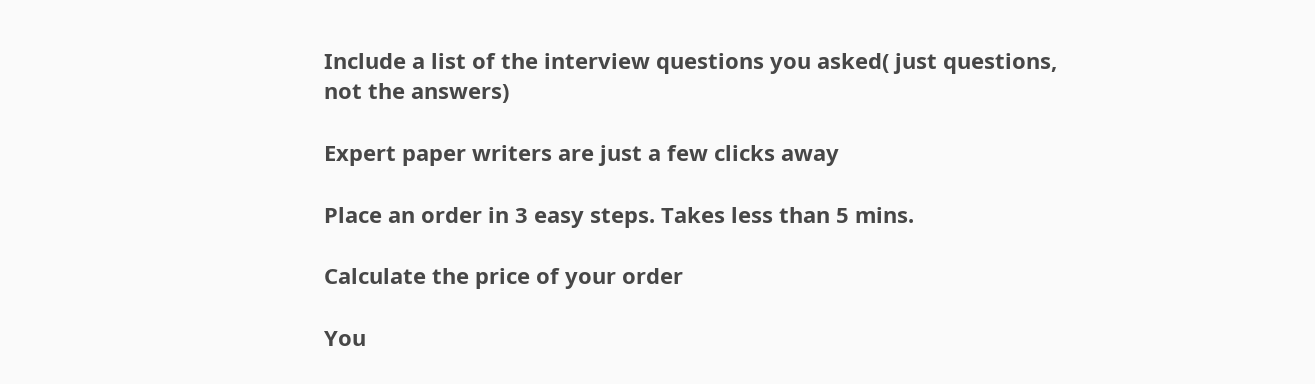Include a list of the interview questions you asked( just questions, not the answers)

Expert paper writers are just a few clicks away

Place an order in 3 easy steps. Takes less than 5 mins.

Calculate the price of your order

You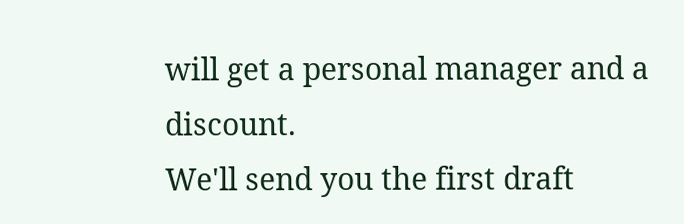will get a personal manager and a discount.
We'll send you the first draft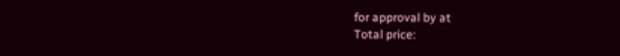for approval by at
Total price: